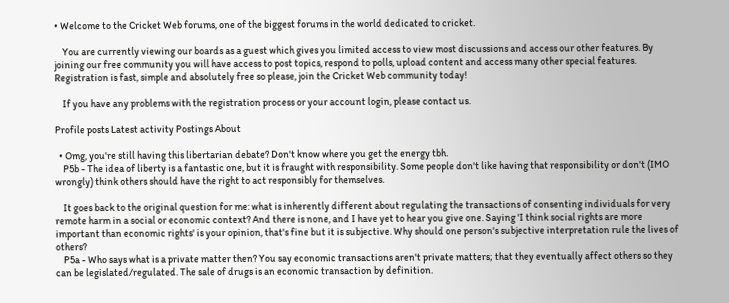• Welcome to the Cricket Web forums, one of the biggest forums in the world dedicated to cricket.

    You are currently viewing our boards as a guest which gives you limited access to view most discussions and access our other features. By joining our free community you will have access to post topics, respond to polls, upload content and access many other special features. Registration is fast, simple and absolutely free so please, join the Cricket Web community today!

    If you have any problems with the registration process or your account login, please contact us.

Profile posts Latest activity Postings About

  • Omg, you're still having this libertarian debate? Don't know where you get the energy tbh.
    P5b - The idea of liberty is a fantastic one, but it is fraught with responsibility. Some people don't like having that responsibility or don't (IMO wrongly) think others should have the right to act responsibly for themselves.

    It goes back to the original question for me: what is inherently different about regulating the transactions of consenting individuals for very remote harm in a social or economic context? And there is none, and I have yet to hear you give one. Saying 'I think social rights are more important than economic rights' is your opinion, that's fine but it is subjective. Why should one person's subjective interpretation rule the lives of others?
    P5a - Who says what is a private matter then? You say economic transactions aren't private matters; that they eventually affect others so they can be legislated/regulated. The sale of drugs is an economic transaction by definition.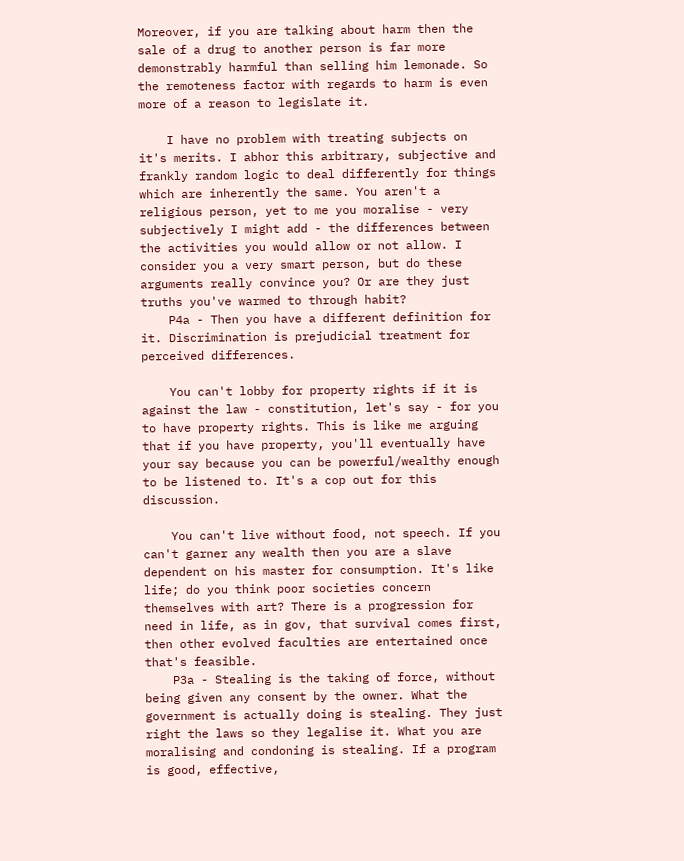Moreover, if you are talking about harm then the sale of a drug to another person is far more demonstrably harmful than selling him lemonade. So the remoteness factor with regards to harm is even more of a reason to legislate it.

    I have no problem with treating subjects on it's merits. I abhor this arbitrary, subjective and frankly random logic to deal differently for things which are inherently the same. You aren't a religious person, yet to me you moralise - very subjectively I might add - the differences between the activities you would allow or not allow. I consider you a very smart person, but do these arguments really convince you? Or are they just truths you've warmed to through habit?
    P4a - Then you have a different definition for it. Discrimination is prejudicial treatment for perceived differences.

    You can't lobby for property rights if it is against the law - constitution, let's say - for you to have property rights. This is like me arguing that if you have property, you'll eventually have your say because you can be powerful/wealthy enough to be listened to. It's a cop out for this discussion.

    You can't live without food, not speech. If you can't garner any wealth then you are a slave dependent on his master for consumption. It's like life; do you think poor societies concern themselves with art? There is a progression for need in life, as in gov, that survival comes first, then other evolved faculties are entertained once that's feasible.
    P3a - Stealing is the taking of force, without being given any consent by the owner. What the government is actually doing is stealing. They just right the laws so they legalise it. What you are moralising and condoning is stealing. If a program is good, effective,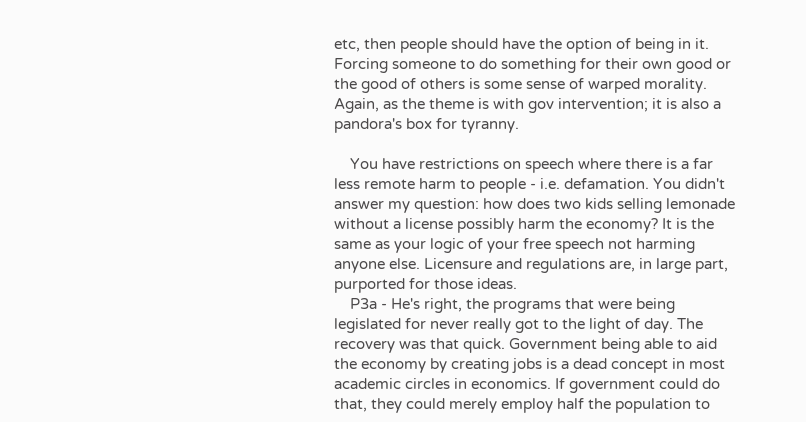etc, then people should have the option of being in it. Forcing someone to do something for their own good or the good of others is some sense of warped morality. Again, as the theme is with gov intervention; it is also a pandora's box for tyranny.

    You have restrictions on speech where there is a far less remote harm to people - i.e. defamation. You didn't answer my question: how does two kids selling lemonade without a license possibly harm the economy? It is the same as your logic of your free speech not harming anyone else. Licensure and regulations are, in large part, purported for those ideas.
    P3a - He's right, the programs that were being legislated for never really got to the light of day. The recovery was that quick. Government being able to aid the economy by creating jobs is a dead concept in most academic circles in economics. If government could do that, they could merely employ half the population to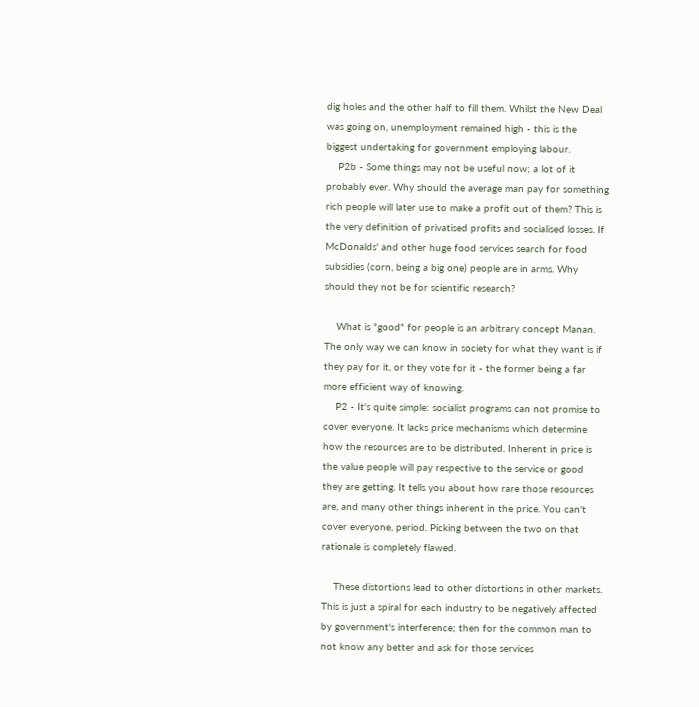dig holes and the other half to fill them. Whilst the New Deal was going on, unemployment remained high - this is the biggest undertaking for government employing labour.
    P2b - Some things may not be useful now; a lot of it probably ever. Why should the average man pay for something rich people will later use to make a profit out of them? This is the very definition of privatised profits and socialised losses. If McDonalds' and other huge food services search for food subsidies (corn, being a big one) people are in arms. Why should they not be for scientific research?

    What is "good" for people is an arbitrary concept Manan. The only way we can know in society for what they want is if they pay for it, or they vote for it - the former being a far more efficient way of knowing.
    P2 - It's quite simple: socialist programs can not promise to cover everyone. It lacks price mechanisms which determine how the resources are to be distributed. Inherent in price is the value people will pay respective to the service or good they are getting. It tells you about how rare those resources are, and many other things inherent in the price. You can't cover everyone, period. Picking between the two on that rationale is completely flawed.

    These distortions lead to other distortions in other markets. This is just a spiral for each industry to be negatively affected by government's interference; then for the common man to not know any better and ask for those services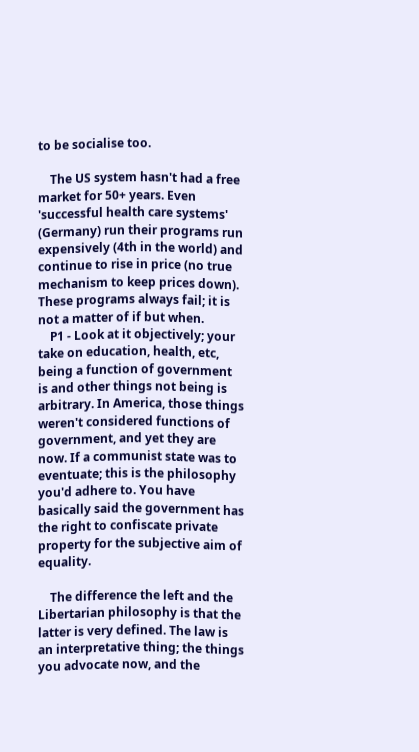to be socialise too.

    The US system hasn't had a free market for 50+ years. Even 'successful health care systems' (Germany) run their programs run expensively (4th in the world) and continue to rise in price (no true mechanism to keep prices down). These programs always fail; it is not a matter of if but when.
    P1 - Look at it objectively; your take on education, health, etc, being a function of government is and other things not being is arbitrary. In America, those things weren't considered functions of government, and yet they are now. If a communist state was to eventuate; this is the philosophy you'd adhere to. You have basically said the government has the right to confiscate private property for the subjective aim of equality.

    The difference the left and the Libertarian philosophy is that the latter is very defined. The law is an interpretative thing; the things you advocate now, and the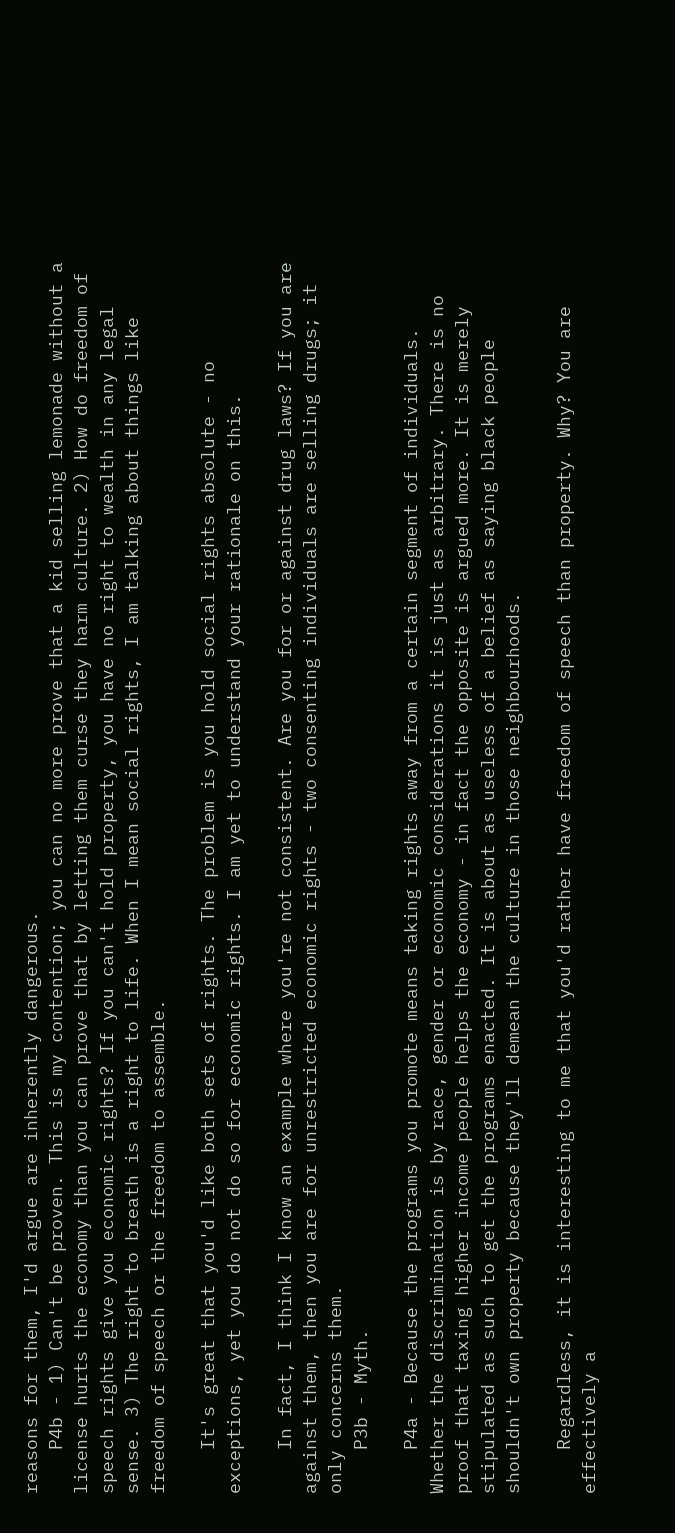reasons for them, I'd argue are inherently dangerous.
    P4b - 1) Can't be proven. This is my contention; you can no more prove that a kid selling lemonade without a license hurts the economy than you can prove that by letting them curse they harm culture. 2) How do freedom of speech rights give you economic rights? If you can't hold property, you have no right to wealth in any legal sense. 3) The right to breath is a right to life. When I mean social rights, I am talking about things like freedom of speech or the freedom to assemble.

    It's great that you'd like both sets of rights. The problem is you hold social rights absolute - no exceptions, yet you do not do so for economic rights. I am yet to understand your rationale on this.

    In fact, I think I know an example where you're not consistent. Are you for or against drug laws? If you are against them, then you are for unrestricted economic rights - two consenting individuals are selling drugs; it only concerns them.
    P3b - Myth.

    P4a - Because the programs you promote means taking rights away from a certain segment of individuals. Whether the discrimination is by race, gender or economic considerations it is just as arbitrary. There is no proof that taxing higher income people helps the economy - in fact the opposite is argued more. It is merely stipulated as such to get the programs enacted. It is about as useless of a belief as saying black people shouldn't own property because they'll demean the culture in those neighbourhoods.

    Regardless, it is interesting to me that you'd rather have freedom of speech than property. Why? You are effectively a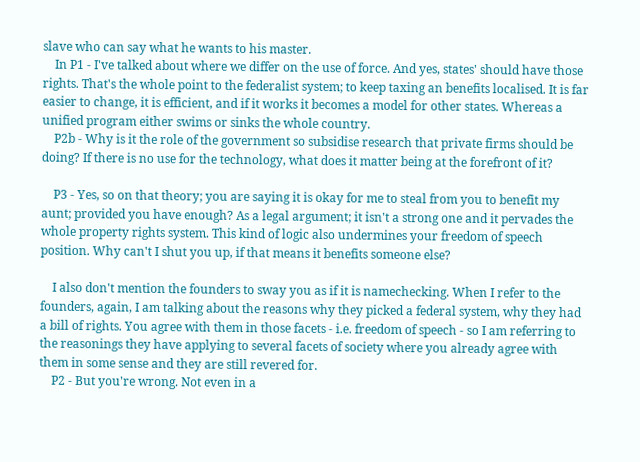slave who can say what he wants to his master.
    In P1 - I've talked about where we differ on the use of force. And yes, states' should have those rights. That's the whole point to the federalist system; to keep taxing an benefits localised. It is far easier to change, it is efficient, and if it works it becomes a model for other states. Whereas a unified program either swims or sinks the whole country.
    P2b - Why is it the role of the government so subsidise research that private firms should be doing? If there is no use for the technology, what does it matter being at the forefront of it?

    P3 - Yes, so on that theory; you are saying it is okay for me to steal from you to benefit my aunt; provided you have enough? As a legal argument; it isn't a strong one and it pervades the whole property rights system. This kind of logic also undermines your freedom of speech position. Why can't I shut you up, if that means it benefits someone else?

    I also don't mention the founders to sway you as if it is namechecking. When I refer to the founders, again, I am talking about the reasons why they picked a federal system, why they had a bill of rights. You agree with them in those facets - i.e. freedom of speech - so I am referring to the reasonings they have applying to several facets of society where you already agree with them in some sense and they are still revered for.
    P2 - But you're wrong. Not even in a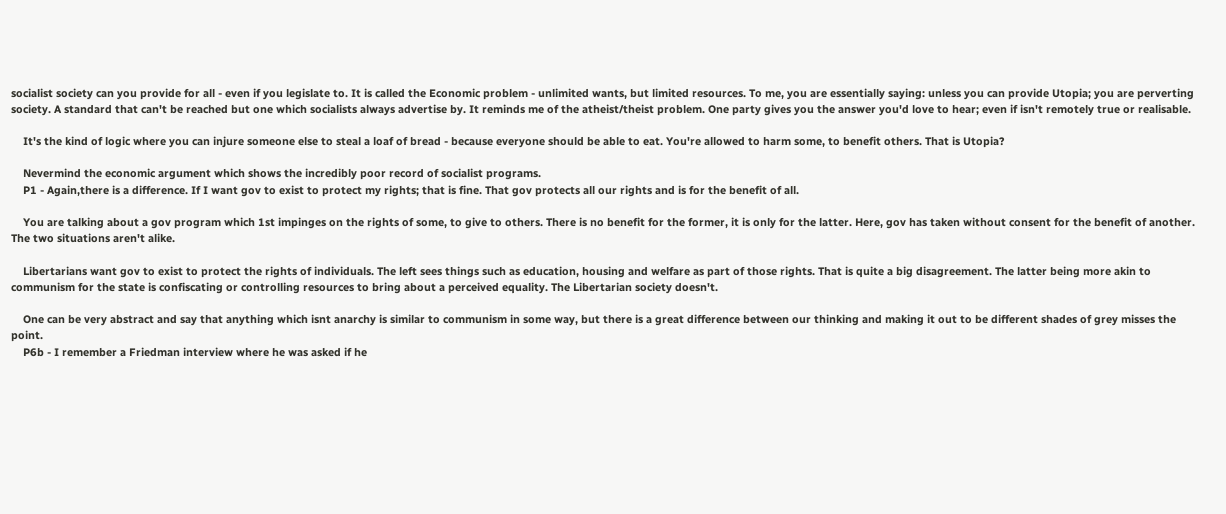socialist society can you provide for all - even if you legislate to. It is called the Economic problem - unlimited wants, but limited resources. To me, you are essentially saying: unless you can provide Utopia; you are perverting society. A standard that can't be reached but one which socialists always advertise by. It reminds me of the atheist/theist problem. One party gives you the answer you'd love to hear; even if isn't remotely true or realisable.

    It's the kind of logic where you can injure someone else to steal a loaf of bread - because everyone should be able to eat. You're allowed to harm some, to benefit others. That is Utopia?

    Nevermind the economic argument which shows the incredibly poor record of socialist programs.
    P1 - Again,there is a difference. If I want gov to exist to protect my rights; that is fine. That gov protects all our rights and is for the benefit of all.

    You are talking about a gov program which 1st impinges on the rights of some, to give to others. There is no benefit for the former, it is only for the latter. Here, gov has taken without consent for the benefit of another. The two situations aren't alike.

    Libertarians want gov to exist to protect the rights of individuals. The left sees things such as education, housing and welfare as part of those rights. That is quite a big disagreement. The latter being more akin to communism for the state is confiscating or controlling resources to bring about a perceived equality. The Libertarian society doesn't.

    One can be very abstract and say that anything which isnt anarchy is similar to communism in some way, but there is a great difference between our thinking and making it out to be different shades of grey misses the point.
    P6b - I remember a Friedman interview where he was asked if he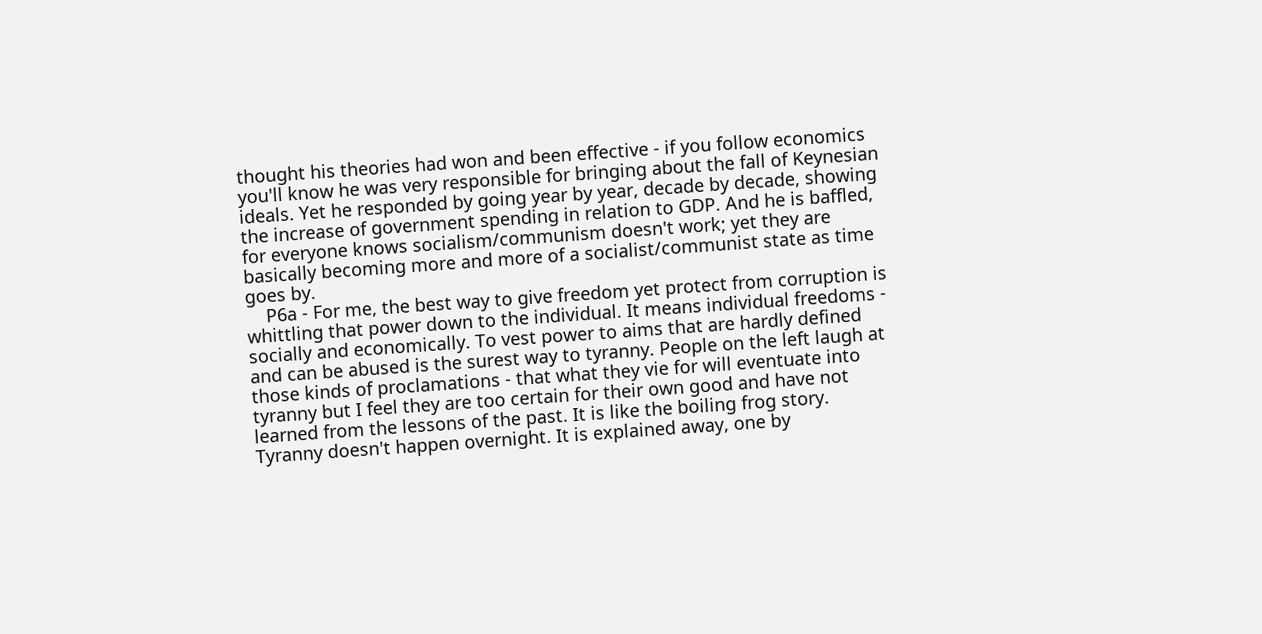thought his theories had won and been effective - if you follow economics you'll know he was very responsible for bringing about the fall of Keynesian ideals. Yet he responded by going year by year, decade by decade, showing the increase of government spending in relation to GDP. And he is baffled, for everyone knows socialism/communism doesn't work; yet they are basically becoming more and more of a socialist/communist state as time goes by.
    P6a - For me, the best way to give freedom yet protect from corruption is whittling that power down to the individual. It means individual freedoms - socially and economically. To vest power to aims that are hardly defined and can be abused is the surest way to tyranny. People on the left laugh at those kinds of proclamations - that what they vie for will eventuate into tyranny but I feel they are too certain for their own good and have not learned from the lessons of the past. It is like the boiling frog story. Tyranny doesn't happen overnight. It is explained away, one by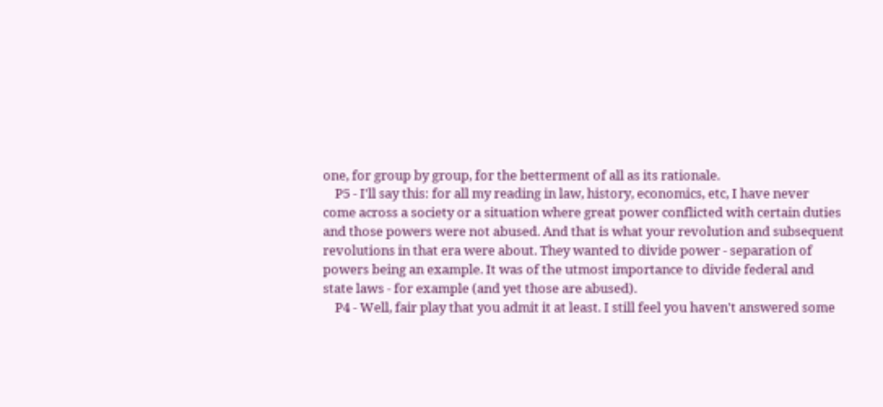one, for group by group, for the betterment of all as its rationale.
    P5 - I'll say this: for all my reading in law, history, economics, etc, I have never come across a society or a situation where great power conflicted with certain duties and those powers were not abused. And that is what your revolution and subsequent revolutions in that era were about. They wanted to divide power - separation of powers being an example. It was of the utmost importance to divide federal and state laws - for example (and yet those are abused).
    P4 - Well, fair play that you admit it at least. I still feel you haven't answered some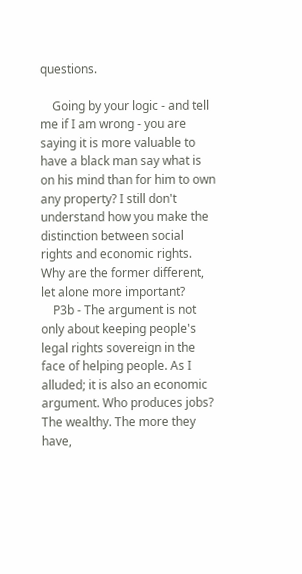questions.

    Going by your logic - and tell me if I am wrong - you are saying it is more valuable to have a black man say what is on his mind than for him to own any property? I still don't understand how you make the distinction between social rights and economic rights. Why are the former different, let alone more important?
    P3b - The argument is not only about keeping people's legal rights sovereign in the face of helping people. As I alluded; it is also an economic argument. Who produces jobs? The wealthy. The more they have,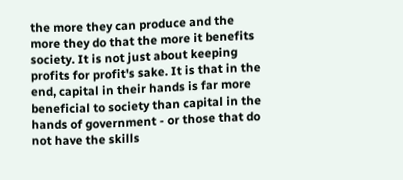the more they can produce and the more they do that the more it benefits society. It is not just about keeping profits for profit's sake. It is that in the end, capital in their hands is far more beneficial to society than capital in the hands of government - or those that do not have the skills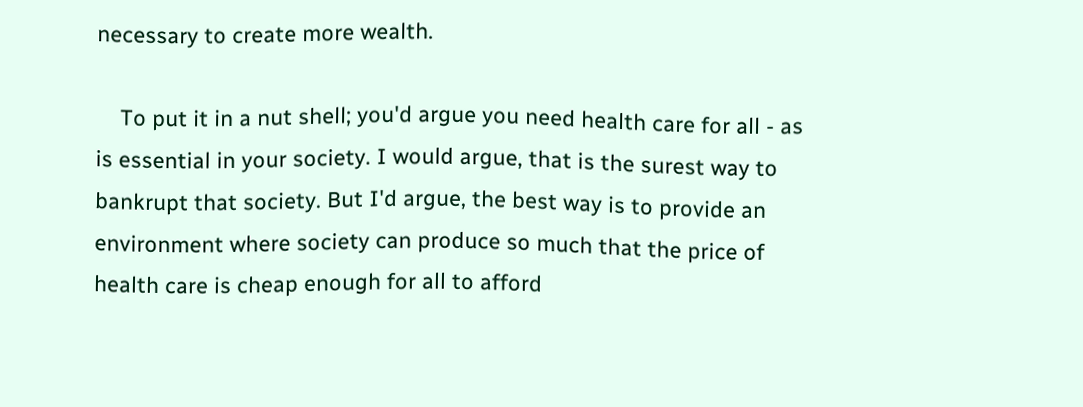necessary to create more wealth.

    To put it in a nut shell; you'd argue you need health care for all - as is essential in your society. I would argue, that is the surest way to bankrupt that society. But I'd argue, the best way is to provide an environment where society can produce so much that the price of health care is cheap enough for all to afford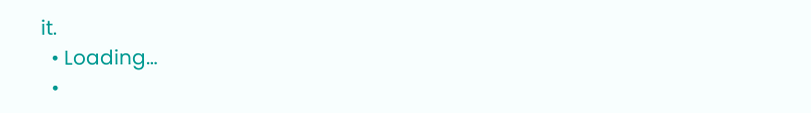it.
  • Loading…
  •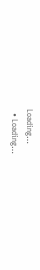Loading…
  • Loading…